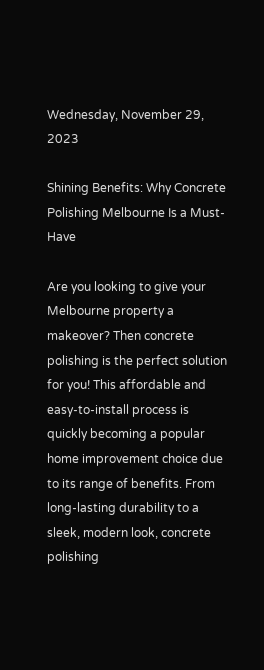Wednesday, November 29, 2023

Shining Benefits: Why Concrete Polishing Melbourne Is a Must-Have

Are you looking to give your Melbourne property a makeover? Then concrete polishing is the perfect solution for you! This affordable and easy-to-install process is quickly becoming a popular home improvement choice due to its range of benefits. From long-lasting durability to a sleek, modern look, concrete polishing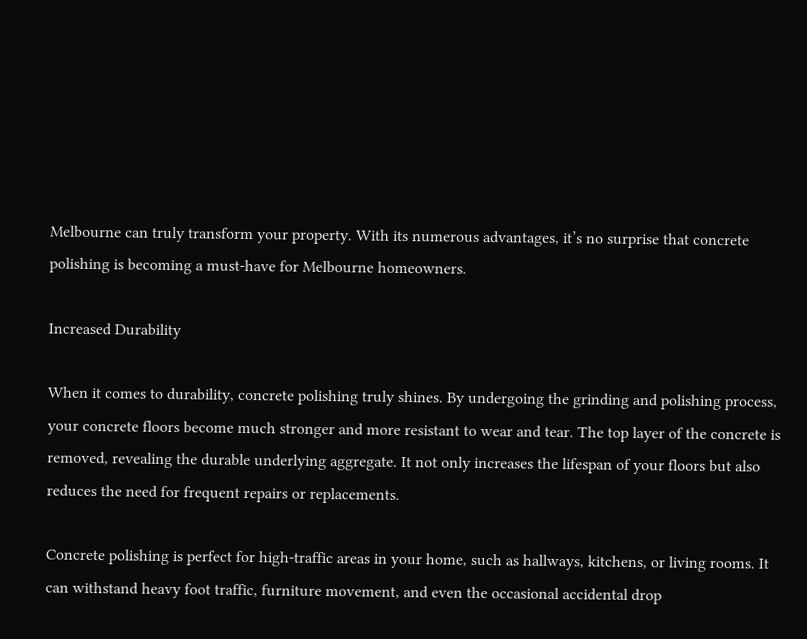Melbourne can truly transform your property. With its numerous advantages, it’s no surprise that concrete polishing is becoming a must-have for Melbourne homeowners.

Increased Durability

When it comes to durability, concrete polishing truly shines. By undergoing the grinding and polishing process, your concrete floors become much stronger and more resistant to wear and tear. The top layer of the concrete is removed, revealing the durable underlying aggregate. It not only increases the lifespan of your floors but also reduces the need for frequent repairs or replacements.

Concrete polishing is perfect for high-traffic areas in your home, such as hallways, kitchens, or living rooms. It can withstand heavy foot traffic, furniture movement, and even the occasional accidental drop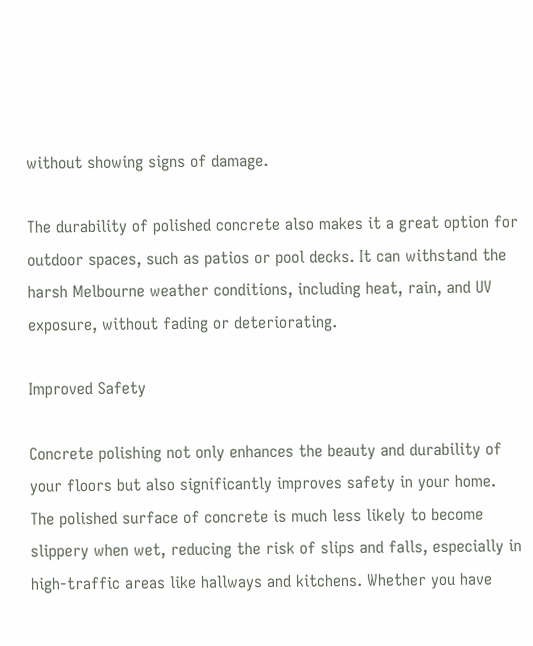without showing signs of damage.

The durability of polished concrete also makes it a great option for outdoor spaces, such as patios or pool decks. It can withstand the harsh Melbourne weather conditions, including heat, rain, and UV exposure, without fading or deteriorating.

Improved Safety

Concrete polishing not only enhances the beauty and durability of your floors but also significantly improves safety in your home. The polished surface of concrete is much less likely to become slippery when wet, reducing the risk of slips and falls, especially in high-traffic areas like hallways and kitchens. Whether you have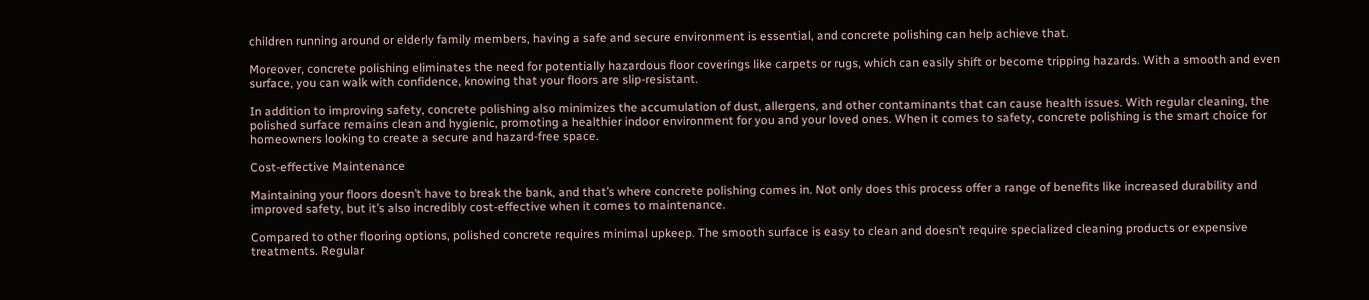children running around or elderly family members, having a safe and secure environment is essential, and concrete polishing can help achieve that.

Moreover, concrete polishing eliminates the need for potentially hazardous floor coverings like carpets or rugs, which can easily shift or become tripping hazards. With a smooth and even surface, you can walk with confidence, knowing that your floors are slip-resistant.

In addition to improving safety, concrete polishing also minimizes the accumulation of dust, allergens, and other contaminants that can cause health issues. With regular cleaning, the polished surface remains clean and hygienic, promoting a healthier indoor environment for you and your loved ones. When it comes to safety, concrete polishing is the smart choice for homeowners looking to create a secure and hazard-free space.

Cost-effective Maintenance

Maintaining your floors doesn’t have to break the bank, and that’s where concrete polishing comes in. Not only does this process offer a range of benefits like increased durability and improved safety, but it’s also incredibly cost-effective when it comes to maintenance.

Compared to other flooring options, polished concrete requires minimal upkeep. The smooth surface is easy to clean and doesn’t require specialized cleaning products or expensive treatments. Regular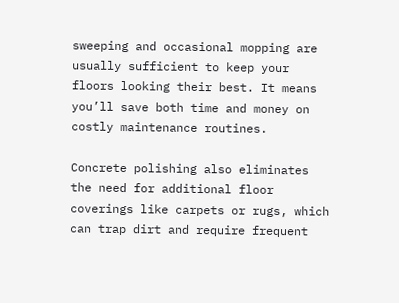sweeping and occasional mopping are usually sufficient to keep your floors looking their best. It means you’ll save both time and money on costly maintenance routines.

Concrete polishing also eliminates the need for additional floor coverings like carpets or rugs, which can trap dirt and require frequent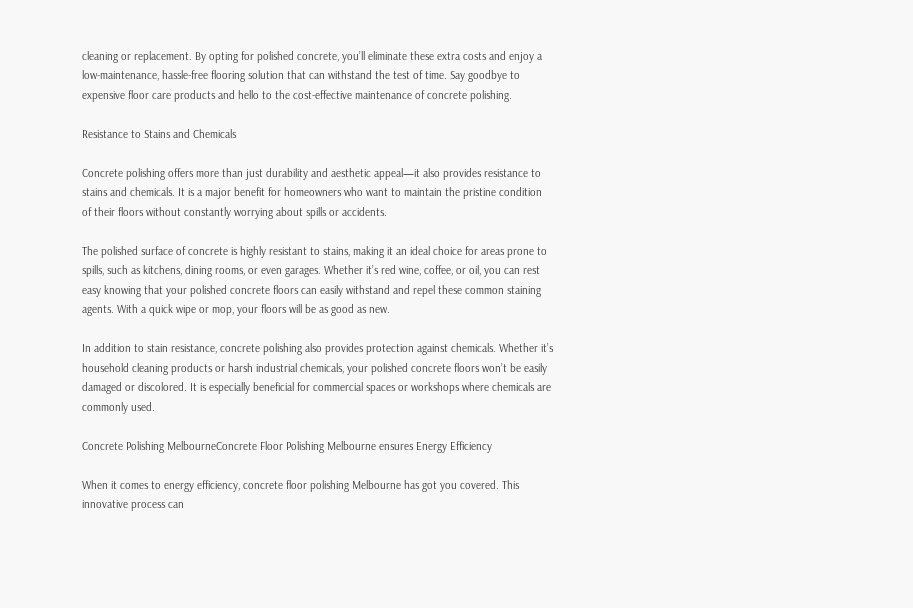cleaning or replacement. By opting for polished concrete, you’ll eliminate these extra costs and enjoy a low-maintenance, hassle-free flooring solution that can withstand the test of time. Say goodbye to expensive floor care products and hello to the cost-effective maintenance of concrete polishing.

Resistance to Stains and Chemicals

Concrete polishing offers more than just durability and aesthetic appeal—it also provides resistance to stains and chemicals. It is a major benefit for homeowners who want to maintain the pristine condition of their floors without constantly worrying about spills or accidents.

The polished surface of concrete is highly resistant to stains, making it an ideal choice for areas prone to spills, such as kitchens, dining rooms, or even garages. Whether it’s red wine, coffee, or oil, you can rest easy knowing that your polished concrete floors can easily withstand and repel these common staining agents. With a quick wipe or mop, your floors will be as good as new.

In addition to stain resistance, concrete polishing also provides protection against chemicals. Whether it’s household cleaning products or harsh industrial chemicals, your polished concrete floors won’t be easily damaged or discolored. It is especially beneficial for commercial spaces or workshops where chemicals are commonly used.

Concrete Polishing MelbourneConcrete Floor Polishing Melbourne ensures Energy Efficiency

When it comes to energy efficiency, concrete floor polishing Melbourne has got you covered. This innovative process can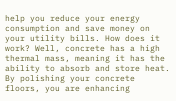help you reduce your energy consumption and save money on your utility bills. How does it work? Well, concrete has a high thermal mass, meaning it has the ability to absorb and store heat. By polishing your concrete floors, you are enhancing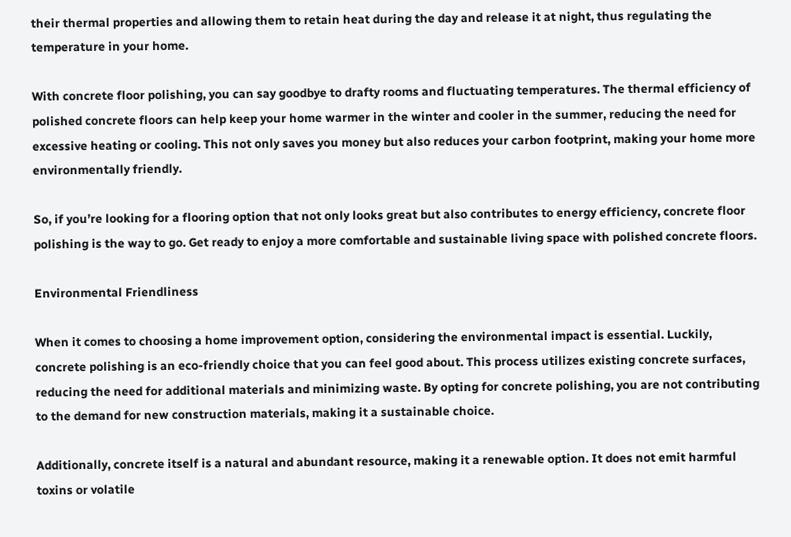their thermal properties and allowing them to retain heat during the day and release it at night, thus regulating the temperature in your home.

With concrete floor polishing, you can say goodbye to drafty rooms and fluctuating temperatures. The thermal efficiency of polished concrete floors can help keep your home warmer in the winter and cooler in the summer, reducing the need for excessive heating or cooling. This not only saves you money but also reduces your carbon footprint, making your home more environmentally friendly.

So, if you’re looking for a flooring option that not only looks great but also contributes to energy efficiency, concrete floor polishing is the way to go. Get ready to enjoy a more comfortable and sustainable living space with polished concrete floors.

Environmental Friendliness

When it comes to choosing a home improvement option, considering the environmental impact is essential. Luckily, concrete polishing is an eco-friendly choice that you can feel good about. This process utilizes existing concrete surfaces, reducing the need for additional materials and minimizing waste. By opting for concrete polishing, you are not contributing to the demand for new construction materials, making it a sustainable choice.

Additionally, concrete itself is a natural and abundant resource, making it a renewable option. It does not emit harmful toxins or volatile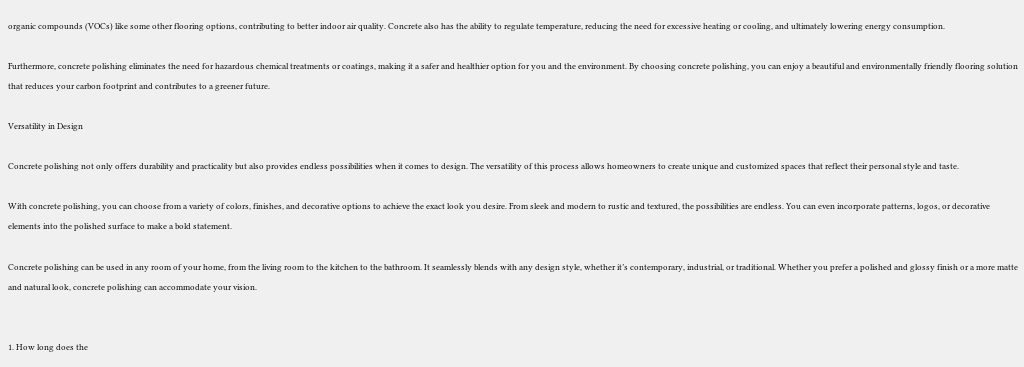organic compounds (VOCs) like some other flooring options, contributing to better indoor air quality. Concrete also has the ability to regulate temperature, reducing the need for excessive heating or cooling, and ultimately lowering energy consumption.

Furthermore, concrete polishing eliminates the need for hazardous chemical treatments or coatings, making it a safer and healthier option for you and the environment. By choosing concrete polishing, you can enjoy a beautiful and environmentally friendly flooring solution that reduces your carbon footprint and contributes to a greener future.

Versatility in Design

Concrete polishing not only offers durability and practicality but also provides endless possibilities when it comes to design. The versatility of this process allows homeowners to create unique and customized spaces that reflect their personal style and taste.

With concrete polishing, you can choose from a variety of colors, finishes, and decorative options to achieve the exact look you desire. From sleek and modern to rustic and textured, the possibilities are endless. You can even incorporate patterns, logos, or decorative elements into the polished surface to make a bold statement.

Concrete polishing can be used in any room of your home, from the living room to the kitchen to the bathroom. It seamlessly blends with any design style, whether it’s contemporary, industrial, or traditional. Whether you prefer a polished and glossy finish or a more matte and natural look, concrete polishing can accommodate your vision.


1. How long does the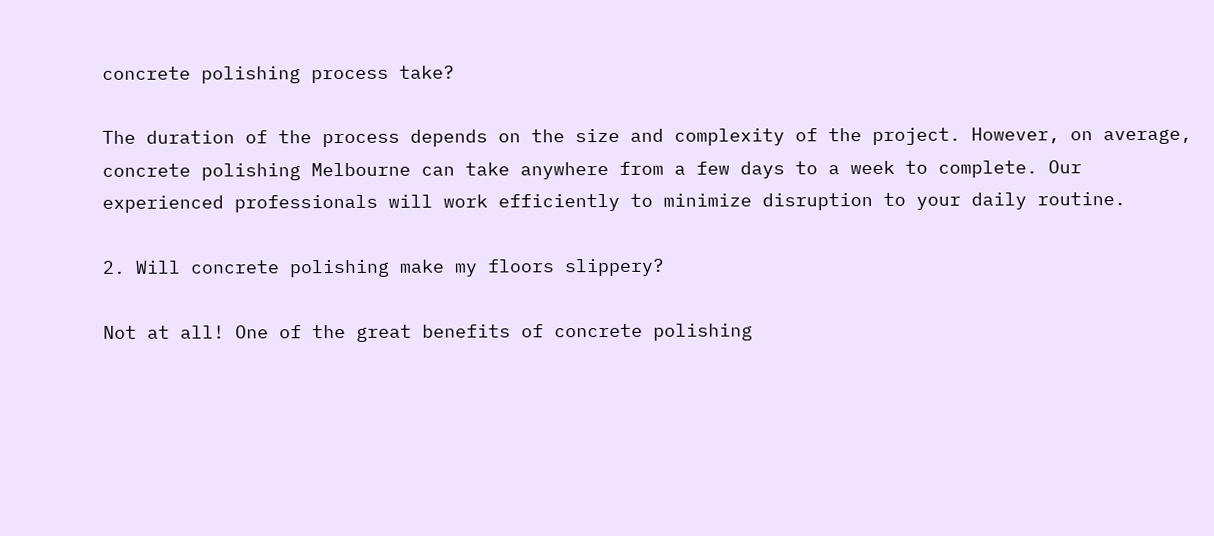concrete polishing process take?

The duration of the process depends on the size and complexity of the project. However, on average, concrete polishing Melbourne can take anywhere from a few days to a week to complete. Our experienced professionals will work efficiently to minimize disruption to your daily routine.

2. Will concrete polishing make my floors slippery?

Not at all! One of the great benefits of concrete polishing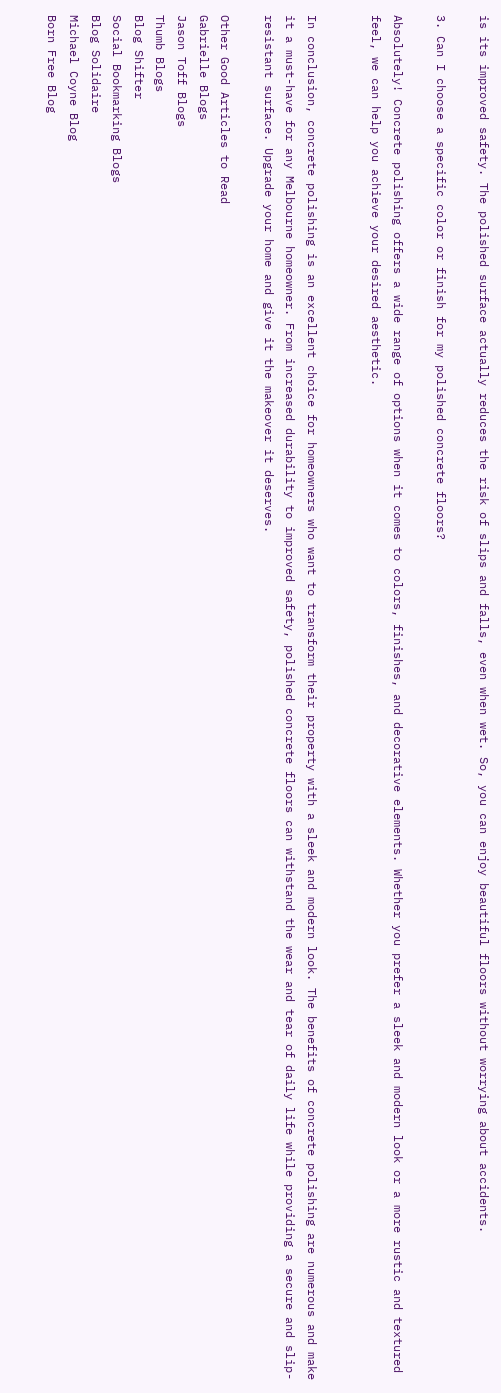is its improved safety. The polished surface actually reduces the risk of slips and falls, even when wet. So, you can enjoy beautiful floors without worrying about accidents.

3. Can I choose a specific color or finish for my polished concrete floors?

Absolutely! Concrete polishing offers a wide range of options when it comes to colors, finishes, and decorative elements. Whether you prefer a sleek and modern look or a more rustic and textured feel, we can help you achieve your desired aesthetic.


In conclusion, concrete polishing is an excellent choice for homeowners who want to transform their property with a sleek and modern look. The benefits of concrete polishing are numerous and make it a must-have for any Melbourne homeowner. From increased durability to improved safety, polished concrete floors can withstand the wear and tear of daily life while providing a secure and slip-resistant surface. Upgrade your home and give it the makeover it deserves.

Other Good Articles to Read
Gabrielle Blogs
Jason Toff Blogs
Thumb Blogs
Blog Shifter
Social Bookmarking Blogs
Blog Solidaire
Michael Coyne Blog
Born Free Blog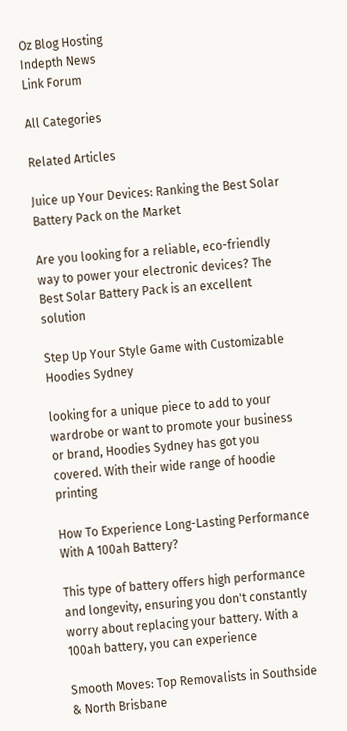Oz Blog Hosting
Indepth News
Link Forum

All Categories

Related Articles

Juice up Your Devices: Ranking the Best Solar Battery Pack on the Market

Are you looking for a reliable, eco-friendly way to power your electronic devices? The Best Solar Battery Pack is an excellent solution

Step Up Your Style Game with Customizable Hoodies Sydney

looking for a unique piece to add to your wardrobe or want to promote your business or brand, Hoodies Sydney has got you covered. With their wide range of hoodie printing

How To Experience Long-Lasting Performance With A 100ah Battery?

This type of battery offers high performance and longevity, ensuring you don't constantly worry about replacing your battery. With a 100ah battery, you can experience

Smooth Moves: Top Removalists in Southside & North Brisbane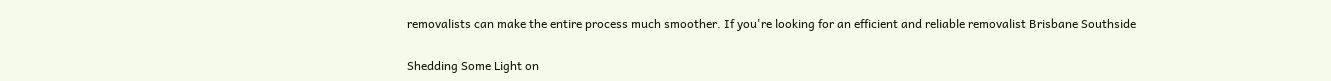removalists can make the entire process much smoother. If you're looking for an efficient and reliable removalist Brisbane Southside

Shedding Some Light on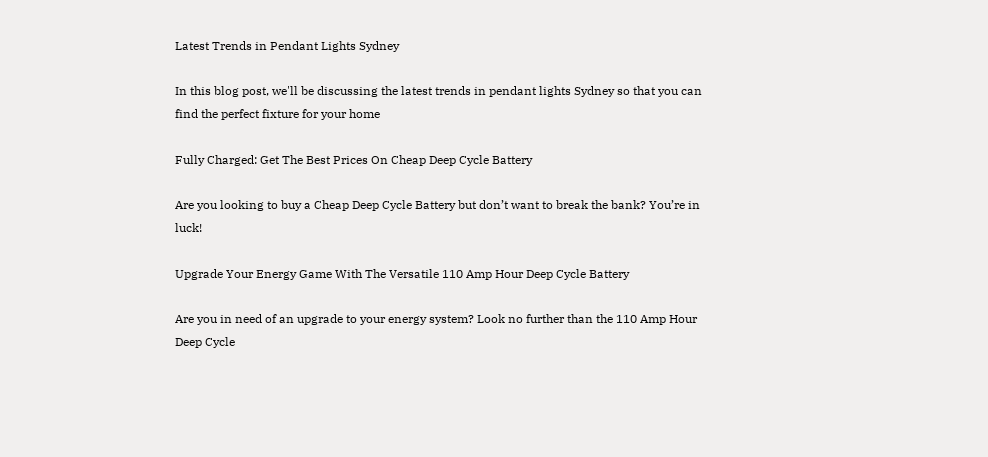Latest Trends in Pendant Lights Sydney

In this blog post, we'll be discussing the latest trends in pendant lights Sydney so that you can find the perfect fixture for your home

Fully Charged: Get The Best Prices On Cheap Deep Cycle Battery

Are you looking to buy a Cheap Deep Cycle Battery but don’t want to break the bank? You’re in luck!

Upgrade Your Energy Game With The Versatile 110 Amp Hour Deep Cycle Battery

Are you in need of an upgrade to your energy system? Look no further than the 110 Amp Hour Deep Cycle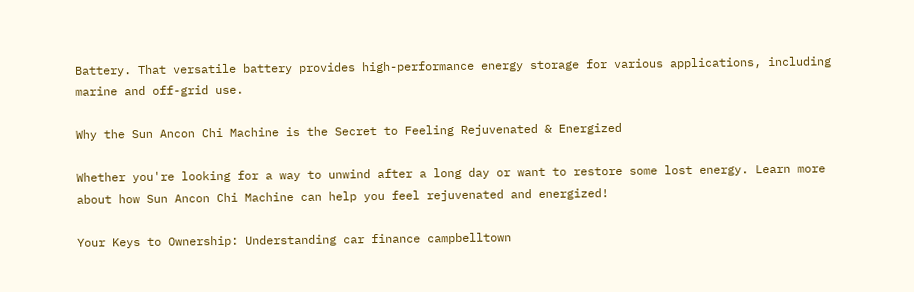Battery. That versatile battery provides high-performance energy storage for various applications, including marine and off-grid use.

Why the Sun Ancon Chi Machine is the Secret to Feeling Rejuvenated & Energized

Whether you're looking for a way to unwind after a long day or want to restore some lost energy. Learn more about how Sun Ancon Chi Machine can help you feel rejuvenated and energized!

Your Keys to Ownership: Understanding car finance campbelltown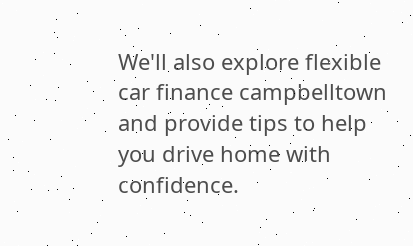We'll also explore flexible car finance campbelltown and provide tips to help you drive home with confidence.